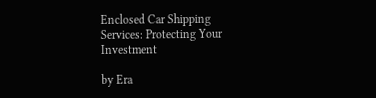Enclosed Car Shipping Services: Protecting Your Investment

by Era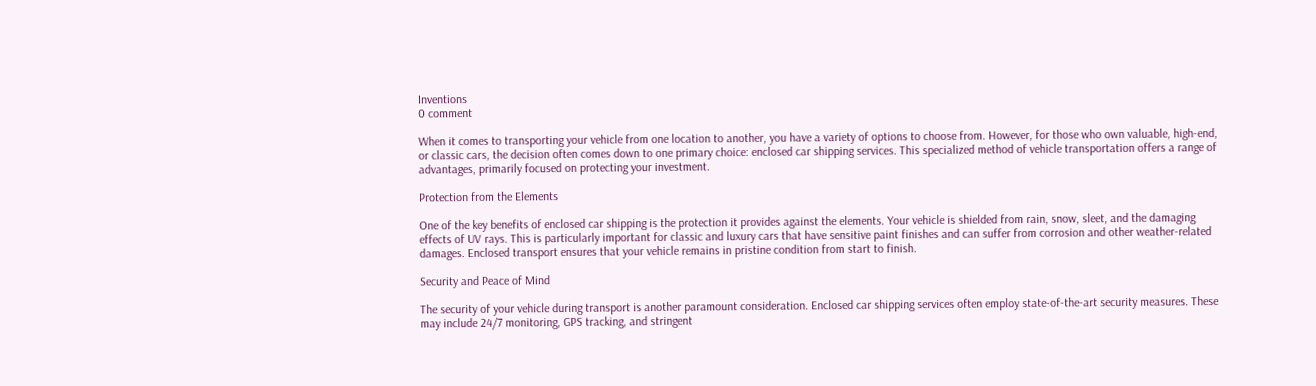Inventions
0 comment

When it comes to transporting your vehicle from one location to another, you have a variety of options to choose from. However, for those who own valuable, high-end, or classic cars, the decision often comes down to one primary choice: enclosed car shipping services. This specialized method of vehicle transportation offers a range of advantages, primarily focused on protecting your investment.

Protection from the Elements

One of the key benefits of enclosed car shipping is the protection it provides against the elements. Your vehicle is shielded from rain, snow, sleet, and the damaging effects of UV rays. This is particularly important for classic and luxury cars that have sensitive paint finishes and can suffer from corrosion and other weather-related damages. Enclosed transport ensures that your vehicle remains in pristine condition from start to finish.

Security and Peace of Mind

The security of your vehicle during transport is another paramount consideration. Enclosed car shipping services often employ state-of-the-art security measures. These may include 24/7 monitoring, GPS tracking, and stringent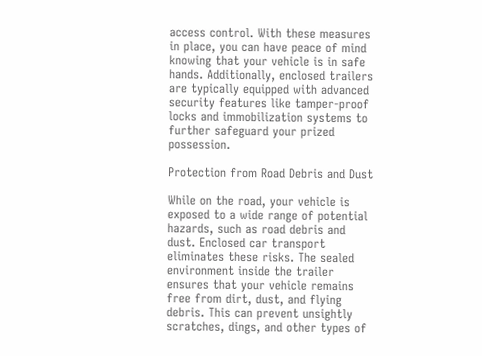access control. With these measures in place, you can have peace of mind knowing that your vehicle is in safe hands. Additionally, enclosed trailers are typically equipped with advanced security features like tamper-proof locks and immobilization systems to further safeguard your prized possession.

Protection from Road Debris and Dust

While on the road, your vehicle is exposed to a wide range of potential hazards, such as road debris and dust. Enclosed car transport eliminates these risks. The sealed environment inside the trailer ensures that your vehicle remains free from dirt, dust, and flying debris. This can prevent unsightly scratches, dings, and other types of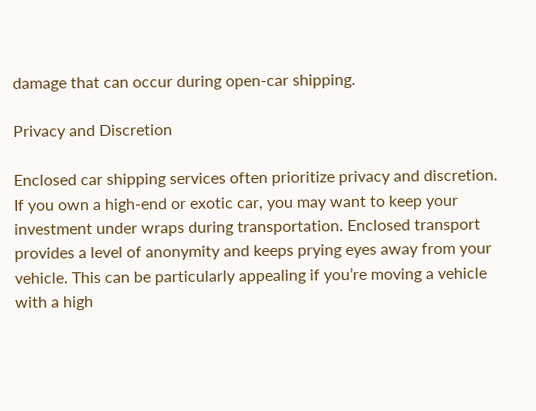damage that can occur during open-car shipping.

Privacy and Discretion

Enclosed car shipping services often prioritize privacy and discretion. If you own a high-end or exotic car, you may want to keep your investment under wraps during transportation. Enclosed transport provides a level of anonymity and keeps prying eyes away from your vehicle. This can be particularly appealing if you’re moving a vehicle with a high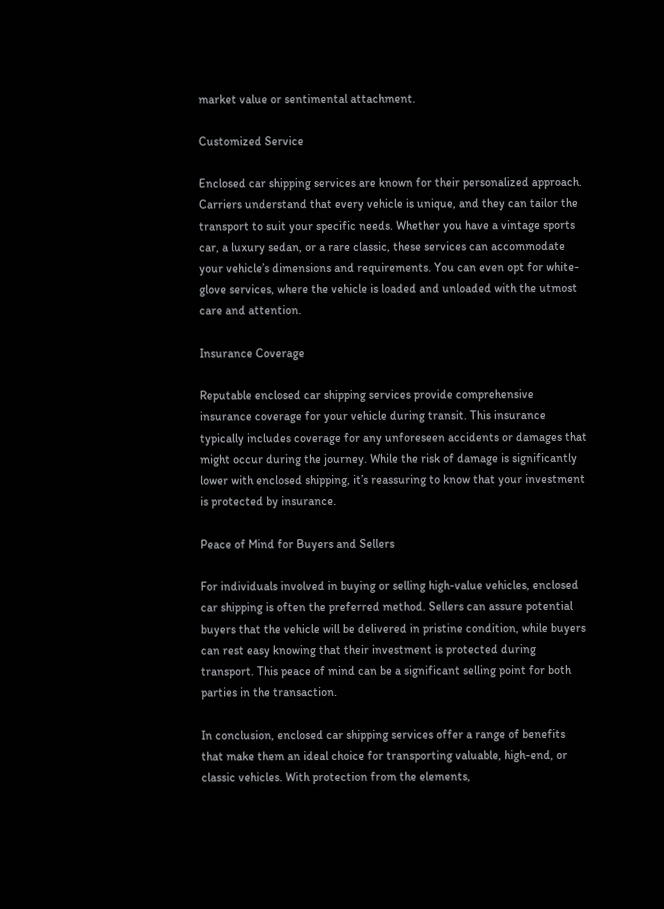market value or sentimental attachment.

Customized Service

Enclosed car shipping services are known for their personalized approach. Carriers understand that every vehicle is unique, and they can tailor the transport to suit your specific needs. Whether you have a vintage sports car, a luxury sedan, or a rare classic, these services can accommodate your vehicle’s dimensions and requirements. You can even opt for white-glove services, where the vehicle is loaded and unloaded with the utmost care and attention.

Insurance Coverage

Reputable enclosed car shipping services provide comprehensive insurance coverage for your vehicle during transit. This insurance typically includes coverage for any unforeseen accidents or damages that might occur during the journey. While the risk of damage is significantly lower with enclosed shipping, it’s reassuring to know that your investment is protected by insurance.

Peace of Mind for Buyers and Sellers

For individuals involved in buying or selling high-value vehicles, enclosed car shipping is often the preferred method. Sellers can assure potential buyers that the vehicle will be delivered in pristine condition, while buyers can rest easy knowing that their investment is protected during transport. This peace of mind can be a significant selling point for both parties in the transaction.

In conclusion, enclosed car shipping services offer a range of benefits that make them an ideal choice for transporting valuable, high-end, or classic vehicles. With protection from the elements,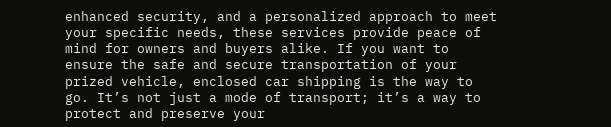enhanced security, and a personalized approach to meet your specific needs, these services provide peace of mind for owners and buyers alike. If you want to ensure the safe and secure transportation of your prized vehicle, enclosed car shipping is the way to go. It’s not just a mode of transport; it’s a way to protect and preserve your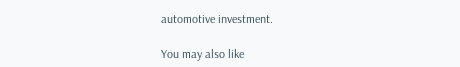automotive investment.

You may also like